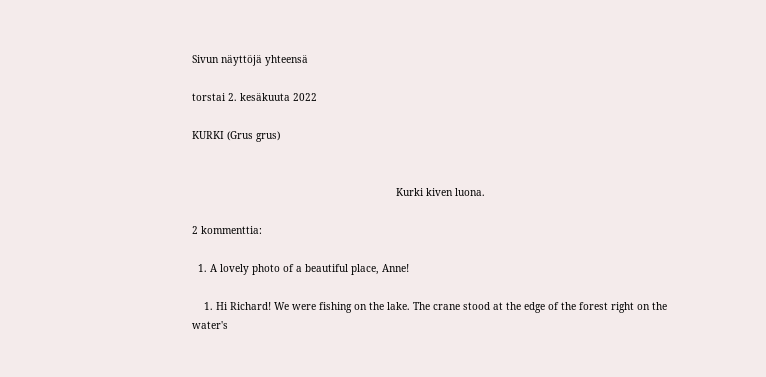Sivun näyttöjä yhteensä

torstai 2. kesäkuuta 2022

KURKI (Grus grus)


                                                                    Kurki kiven luona.

2 kommenttia:

  1. A lovely photo of a beautiful place, Anne!

    1. Hi Richard! We were fishing on the lake. The crane stood at the edge of the forest right on the water's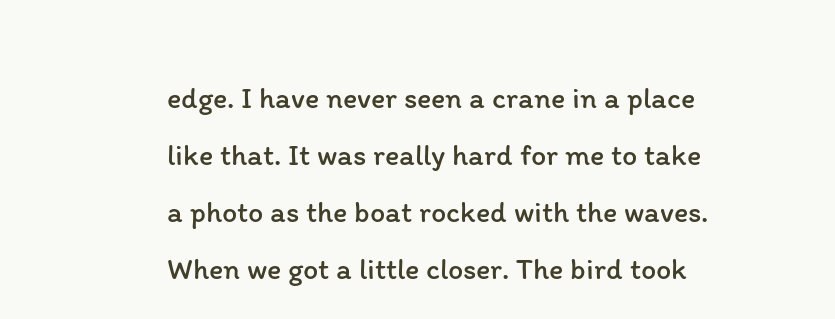edge. I have never seen a crane in a place like that. It was really hard for me to take a photo as the boat rocked with the waves. When we got a little closer. The bird took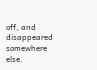off, and disappeared somewhere else.